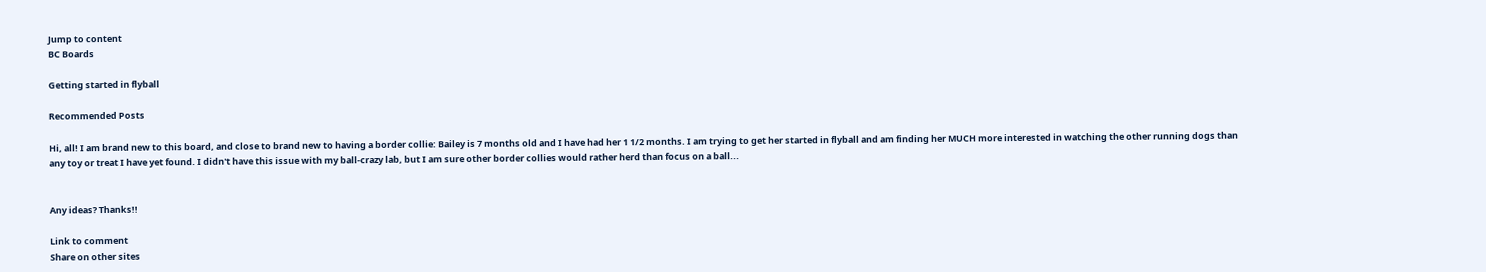Jump to content
BC Boards

Getting started in flyball

Recommended Posts

Hi, all! I am brand new to this board, and close to brand new to having a border collie: Bailey is 7 months old and I have had her 1 1/2 months. I am trying to get her started in flyball and am finding her MUCH more interested in watching the other running dogs than any toy or treat I have yet found. I didn't have this issue with my ball-crazy lab, but I am sure other border collies would rather herd than focus on a ball...


Any ideas? Thanks!!

Link to comment
Share on other sites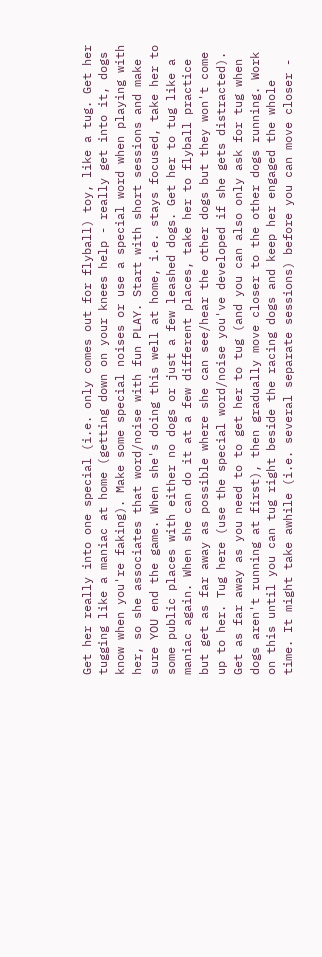Get her really into one special (i.e. only comes out for flyball) toy, like a tug. Get her tugging like a maniac at home (getting down on your knees help - really get into it, dogs know when you're faking). Make some special noises or use a special word when playing with her, so she associates that word/noise with fun PLAY. Start with short sessions and make sure YOU end the game. When she's doing this well at home, i.e. stays focused, take her to some public places with either no dogs or just a few leashed dogs. Get her to tug like a maniac again. When she can do it at a few different places, take her to flyball practice but get as far away as possible where she can see/hear the other dogs but they won't come up to her. Tug here (use the special word/noise you've developed if she gets distracted). Get as far away as you need to to get her to tug (and you can also only ask for tug when dogs aren't running at first), then gradually move closer to the other dogs running. Work on this until you can tug right beside the racing dogs and keep her engaged the whole time. It might take awhile (i.e. several separate sessions) before you can move closer -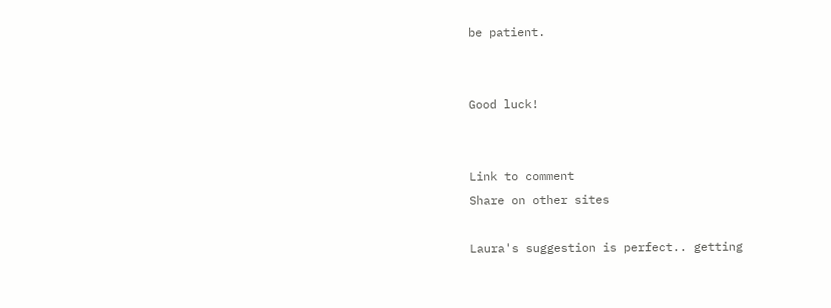be patient.


Good luck!


Link to comment
Share on other sites

Laura's suggestion is perfect.. getting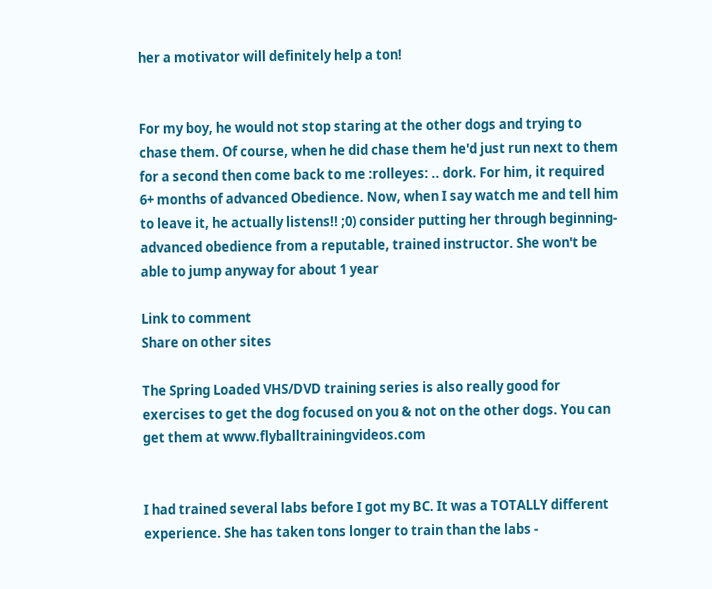her a motivator will definitely help a ton!


For my boy, he would not stop staring at the other dogs and trying to chase them. Of course, when he did chase them he'd just run next to them for a second then come back to me :rolleyes: .. dork. For him, it required 6+ months of advanced Obedience. Now, when I say watch me and tell him to leave it, he actually listens!! ;0) consider putting her through beginning-advanced obedience from a reputable, trained instructor. She won't be able to jump anyway for about 1 year

Link to comment
Share on other sites

The Spring Loaded VHS/DVD training series is also really good for exercises to get the dog focused on you & not on the other dogs. You can get them at www.flyballtrainingvideos.com


I had trained several labs before I got my BC. It was a TOTALLY different experience. She has taken tons longer to train than the labs -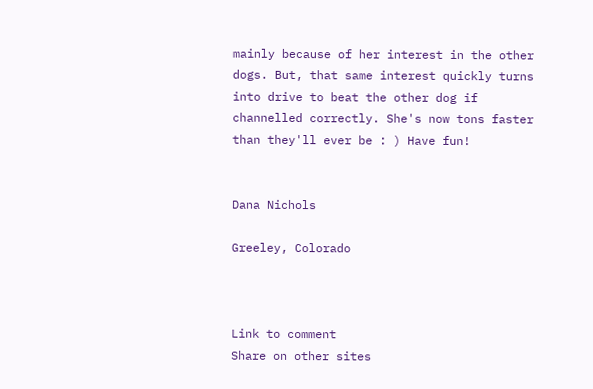mainly because of her interest in the other dogs. But, that same interest quickly turns into drive to beat the other dog if channelled correctly. She's now tons faster than they'll ever be : ) Have fun!


Dana Nichols

Greeley, Colorado



Link to comment
Share on other sites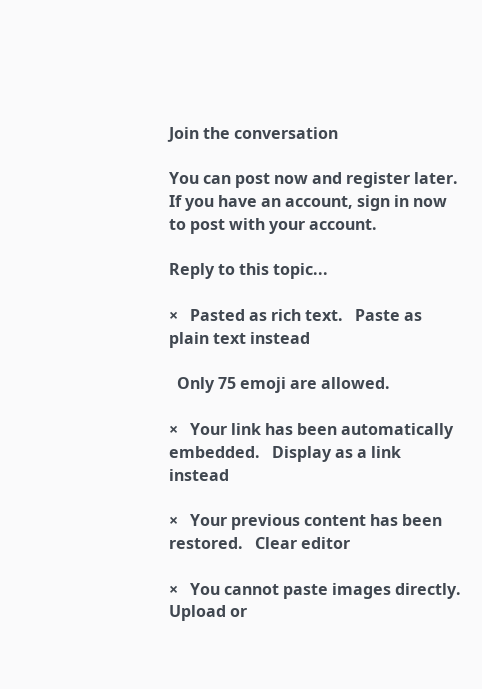Join the conversation

You can post now and register later. If you have an account, sign in now to post with your account.

Reply to this topic...

×   Pasted as rich text.   Paste as plain text instead

  Only 75 emoji are allowed.

×   Your link has been automatically embedded.   Display as a link instead

×   Your previous content has been restored.   Clear editor

×   You cannot paste images directly. Upload or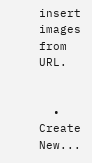insert images from URL.


  • Create New...